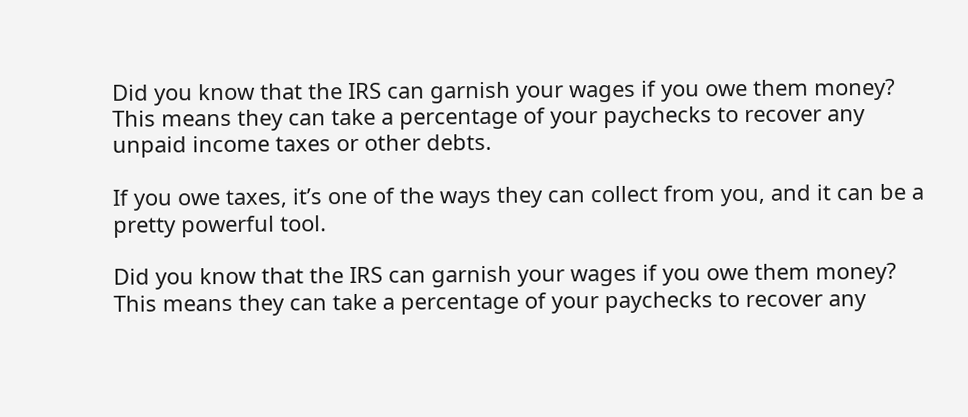Did you know that the IRS can garnish your wages if you owe them money? This means they can take a percentage of your paychecks to recover any unpaid income taxes or other debts.

If you owe taxes, it’s one of the ways they can collect from you, and it can be a pretty powerful tool.

Did you know that the IRS can garnish your wages if you owe them money? This means they can take a percentage of your paychecks to recover any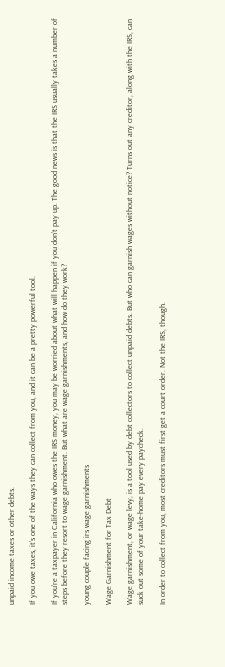unpaid income taxes or other debts.

If you owe taxes, it’s one of the ways they can collect from you, and it can be a pretty powerful tool.

If you’re a taxpayer in California who owes the IRS money, you may be worried about what will happen if you don’t pay up. The good news is that the IRS usually takes a number of steps before they resort to wage garnishment. But what are wage garnishments, and how do they work?

young couple facing irs wage garnishments

Wage Garnishment for Tax Debt

Wage garnishment, or wage levy, is a tool used by debt collectors to collect unpaid debts. But who can garnish wages without notice? Turns out any creditor, along with the IRS, can suck out some of your take-home pay every paycheck.

In order to collect from you, most creditors must first get a court order. Not the IRS, though.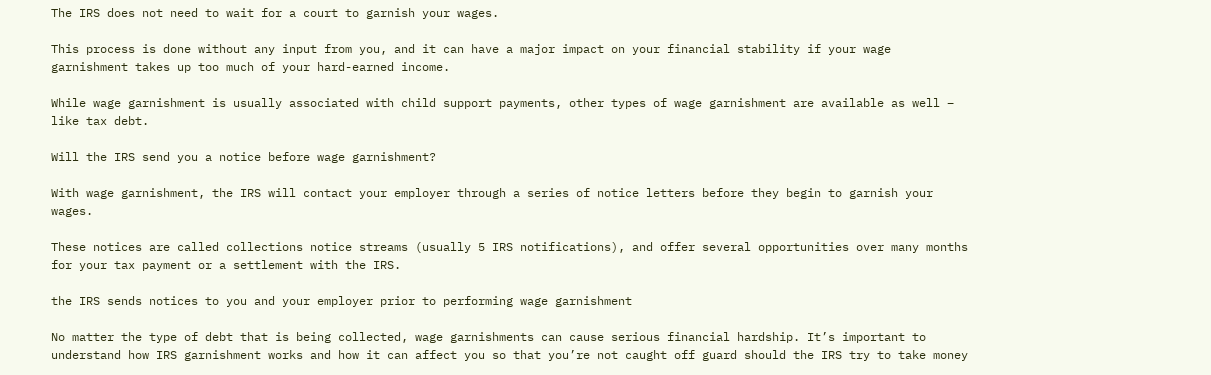The IRS does not need to wait for a court to garnish your wages.

This process is done without any input from you, and it can have a major impact on your financial stability if your wage garnishment takes up too much of your hard-earned income.

While wage garnishment is usually associated with child support payments, other types of wage garnishment are available as well – like tax debt.

Will the IRS send you a notice before wage garnishment?

With wage garnishment, the IRS will contact your employer through a series of notice letters before they begin to garnish your wages.

These notices are called collections notice streams (usually 5 IRS notifications), and offer several opportunities over many months for your tax payment or a settlement with the IRS.

the IRS sends notices to you and your employer prior to performing wage garnishment

No matter the type of debt that is being collected, wage garnishments can cause serious financial hardship. It’s important to understand how IRS garnishment works and how it can affect you so that you’re not caught off guard should the IRS try to take money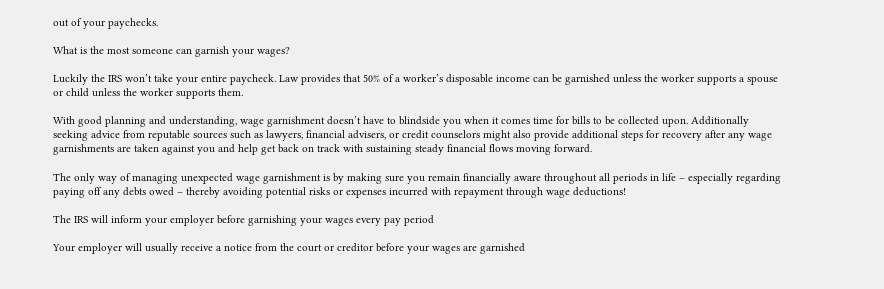out of your paychecks.

What is the most someone can garnish your wages?

Luckily the IRS won’t take your entire paycheck. Law provides that 50% of a worker’s disposable income can be garnished unless the worker supports a spouse or child unless the worker supports them.

With good planning and understanding, wage garnishment doesn’t have to blindside you when it comes time for bills to be collected upon. Additionally seeking advice from reputable sources such as lawyers, financial advisers, or credit counselors might also provide additional steps for recovery after any wage garnishments are taken against you and help get back on track with sustaining steady financial flows moving forward.

The only way of managing unexpected wage garnishment is by making sure you remain financially aware throughout all periods in life – especially regarding paying off any debts owed – thereby avoiding potential risks or expenses incurred with repayment through wage deductions!

The IRS will inform your employer before garnishing your wages every pay period

Your employer will usually receive a notice from the court or creditor before your wages are garnished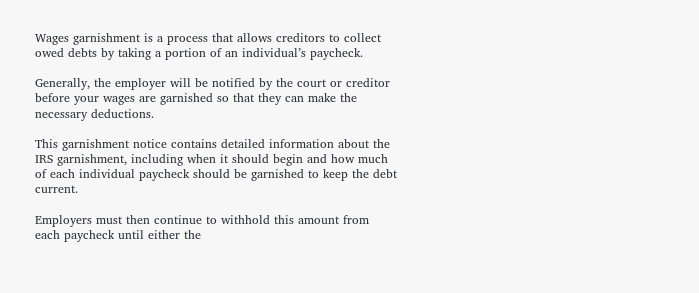Wages garnishment is a process that allows creditors to collect owed debts by taking a portion of an individual’s paycheck.

Generally, the employer will be notified by the court or creditor before your wages are garnished so that they can make the necessary deductions.

This garnishment notice contains detailed information about the IRS garnishment, including when it should begin and how much of each individual paycheck should be garnished to keep the debt current.

Employers must then continue to withhold this amount from each paycheck until either the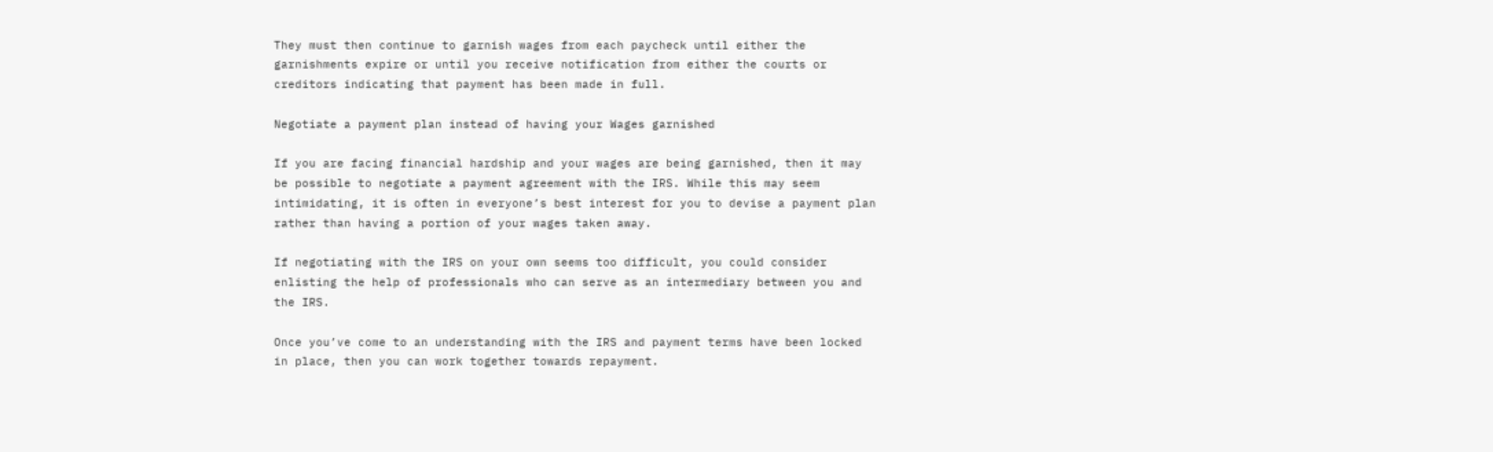They must then continue to garnish wages from each paycheck until either the garnishments expire or until you receive notification from either the courts or creditors indicating that payment has been made in full.

Negotiate a payment plan instead of having your Wages garnished

If you are facing financial hardship and your wages are being garnished, then it may be possible to negotiate a payment agreement with the IRS. While this may seem intimidating, it is often in everyone’s best interest for you to devise a payment plan rather than having a portion of your wages taken away.

If negotiating with the IRS on your own seems too difficult, you could consider enlisting the help of professionals who can serve as an intermediary between you and the IRS.

Once you’ve come to an understanding with the IRS and payment terms have been locked in place, then you can work together towards repayment.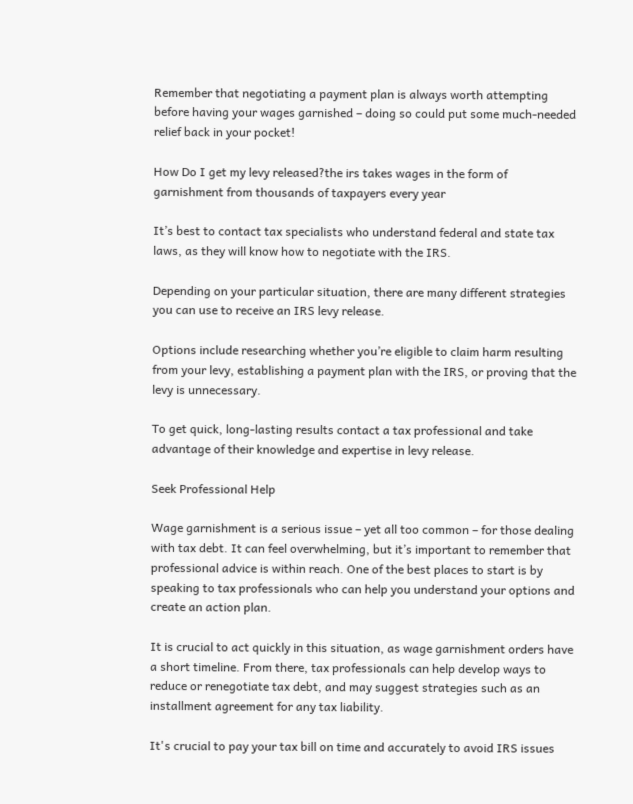Remember that negotiating a payment plan is always worth attempting before having your wages garnished – doing so could put some much-needed relief back in your pocket!

How Do I get my levy released?the irs takes wages in the form of garnishment from thousands of taxpayers every year

It’s best to contact tax specialists who understand federal and state tax laws, as they will know how to negotiate with the IRS.

Depending on your particular situation, there are many different strategies you can use to receive an IRS levy release.

Options include researching whether you’re eligible to claim harm resulting from your levy, establishing a payment plan with the IRS, or proving that the levy is unnecessary.

To get quick, long-lasting results contact a tax professional and take advantage of their knowledge and expertise in levy release.

Seek Professional Help

Wage garnishment is a serious issue – yet all too common – for those dealing with tax debt. It can feel overwhelming, but it’s important to remember that professional advice is within reach. One of the best places to start is by speaking to tax professionals who can help you understand your options and create an action plan.

It is crucial to act quickly in this situation, as wage garnishment orders have a short timeline. From there, tax professionals can help develop ways to reduce or renegotiate tax debt, and may suggest strategies such as an installment agreement for any tax liability.

It's crucial to pay your tax bill on time and accurately to avoid IRS issues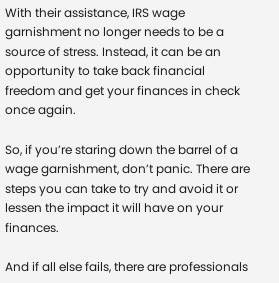With their assistance, IRS wage garnishment no longer needs to be a source of stress. Instead, it can be an opportunity to take back financial freedom and get your finances in check once again.

So, if you’re staring down the barrel of a wage garnishment, don’t panic. There are steps you can take to try and avoid it or lessen the impact it will have on your finances.

And if all else fails, there are professionals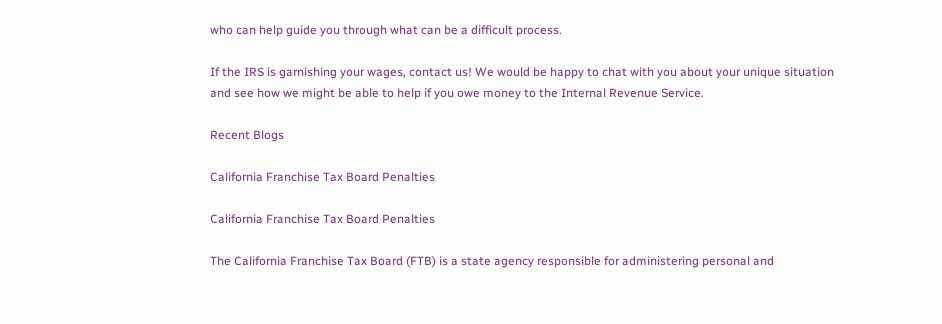who can help guide you through what can be a difficult process.

If the IRS is garnishing your wages, contact us! We would be happy to chat with you about your unique situation and see how we might be able to help if you owe money to the Internal Revenue Service.

Recent Blogs

California Franchise Tax Board Penalties

California Franchise Tax Board Penalties

The California Franchise Tax Board (FTB) is a state agency responsible for administering personal and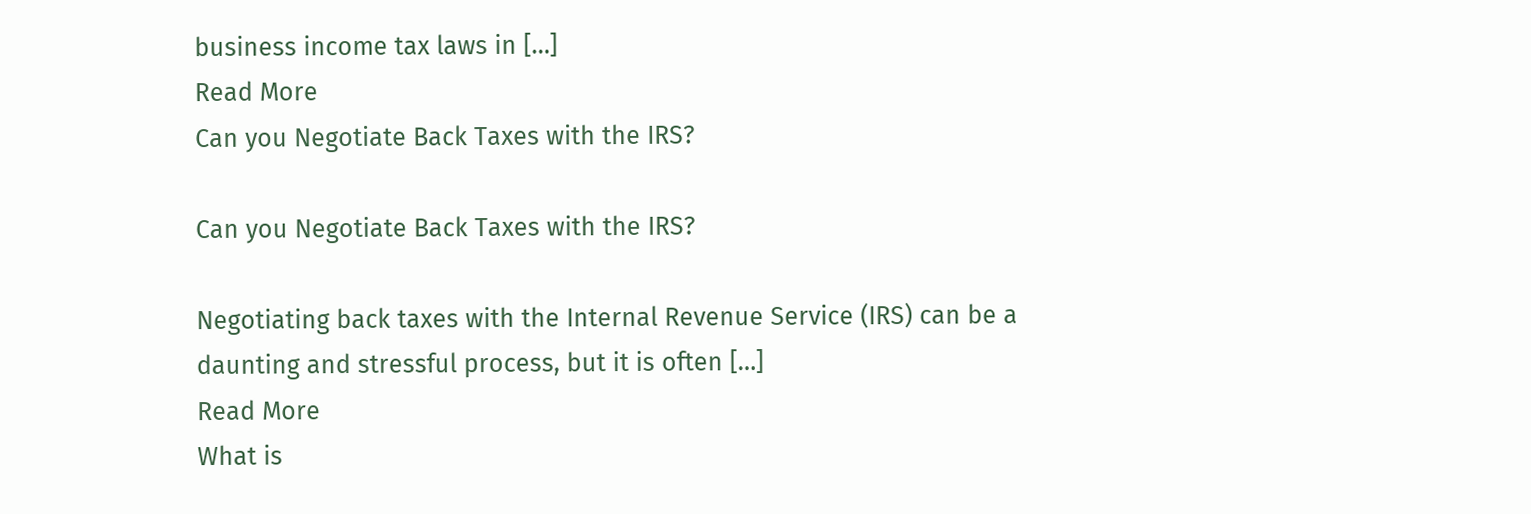business income tax laws in […]
Read More
Can you Negotiate Back Taxes with the IRS?

Can you Negotiate Back Taxes with the IRS?

Negotiating back taxes with the Internal Revenue Service (IRS) can be a daunting and stressful process, but it is often […]
Read More
What is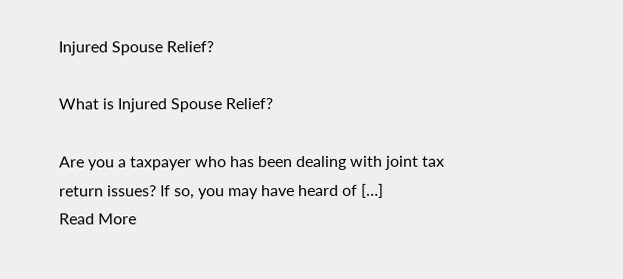Injured Spouse Relief?

What is Injured Spouse Relief?

Are you a taxpayer who has been dealing with joint tax return issues? If so, you may have heard of […]
Read More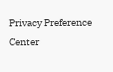Privacy Preference Center